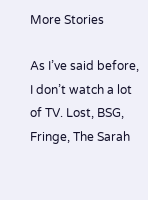More Stories

As I’ve said before, I don’t watch a lot of TV. Lost, BSG, Fringe, The Sarah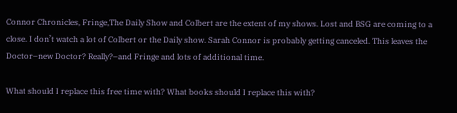Connor Chronicles, Fringe,The Daily Show and Colbert are the extent of my shows. Lost and BSG are coming to a close. I don’t watch a lot of Colbert or the Daily show. Sarah Connor is probably getting canceled. This leaves the Doctor–new Doctor? Really?–and Fringe and lots of additional time.

What should I replace this free time with? What books should I replace this with?